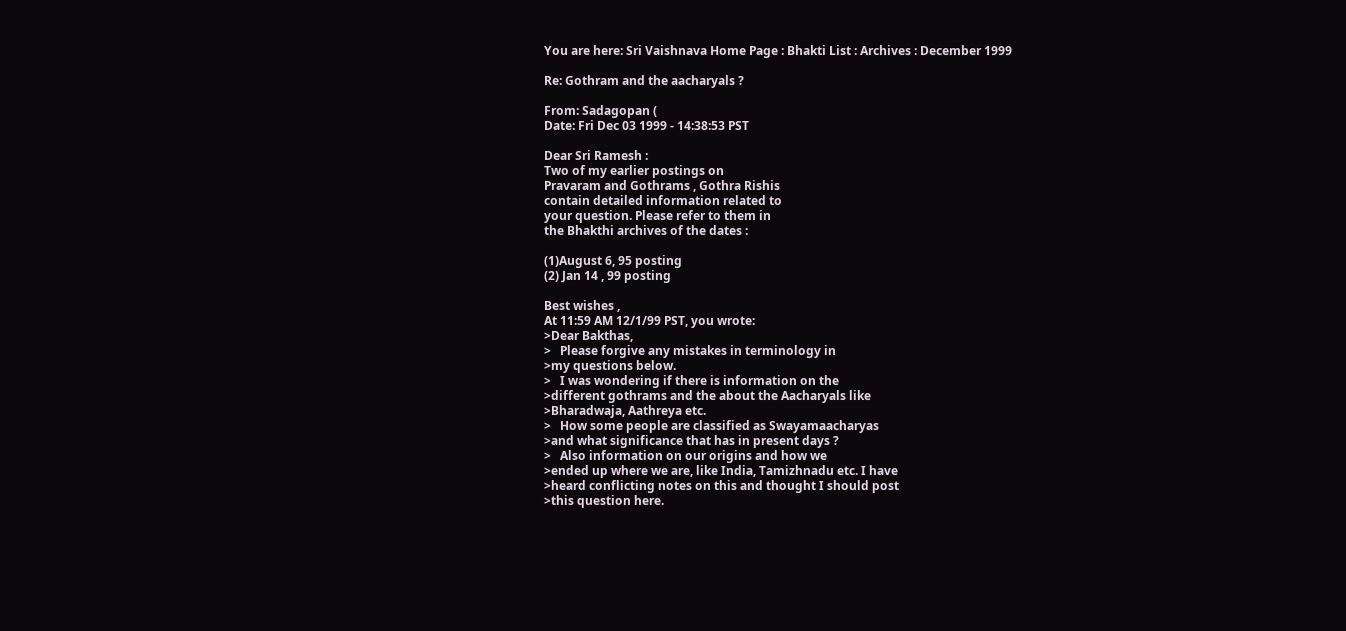You are here: Sri Vaishnava Home Page : Bhakti List : Archives : December 1999

Re: Gothram and the aacharyals ?

From: Sadagopan (
Date: Fri Dec 03 1999 - 14:38:53 PST

Dear Sri Ramesh :
Two of my earlier postings on
Pravaram and Gothrams , Gothra Rishis
contain detailed information related to
your question. Please refer to them in
the Bhakthi archives of the dates :

(1)August 6, 95 posting
(2) Jan 14 , 99 posting

Best wishes ,
At 11:59 AM 12/1/99 PST, you wrote:
>Dear Bakthas,
>   Please forgive any mistakes in terminology in
>my questions below.
>   I was wondering if there is information on the
>different gothrams and the about the Aacharyals like
>Bharadwaja, Aathreya etc.
>   How some people are classified as Swayamaacharyas
>and what significance that has in present days ?
>   Also information on our origins and how we
>ended up where we are, like India, Tamizhnadu etc. I have
>heard conflicting notes on this and thought I should post
>this question here.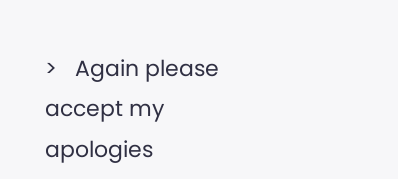>   Again please accept my apologies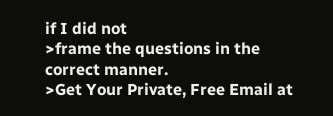if I did not
>frame the questions in the correct manner.
>Get Your Private, Free Email at